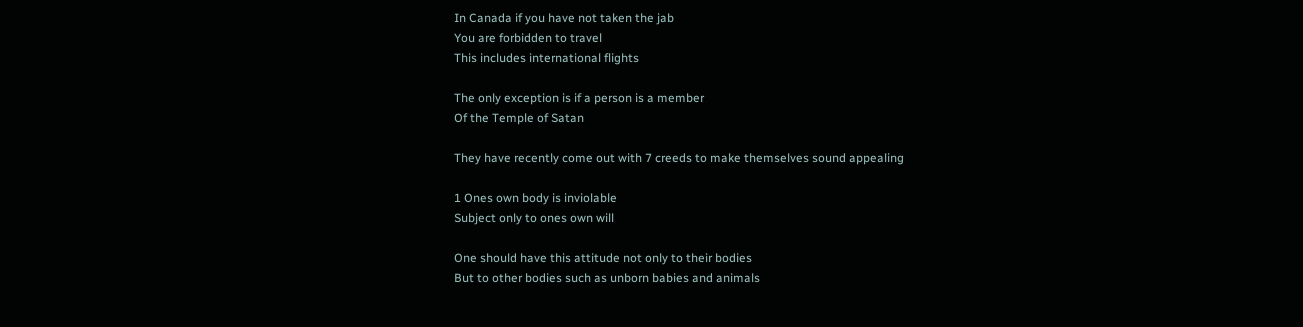In Canada if you have not taken the jab
You are forbidden to travel
This includes international flights

The only exception is if a person is a member
Of the Temple of Satan

They have recently come out with 7 creeds to make themselves sound appealing

1 Ones own body is inviolable
Subject only to ones own will

One should have this attitude not only to their bodies
But to other bodies such as unborn babies and animals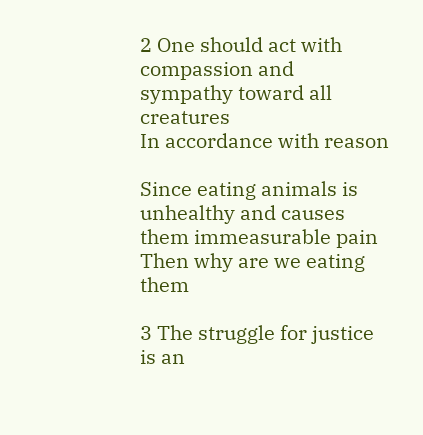2 One should act with compassion and sympathy toward all creatures
In accordance with reason

Since eating animals is unhealthy and causes them immeasurable pain
Then why are we eating them

3 The struggle for justice is an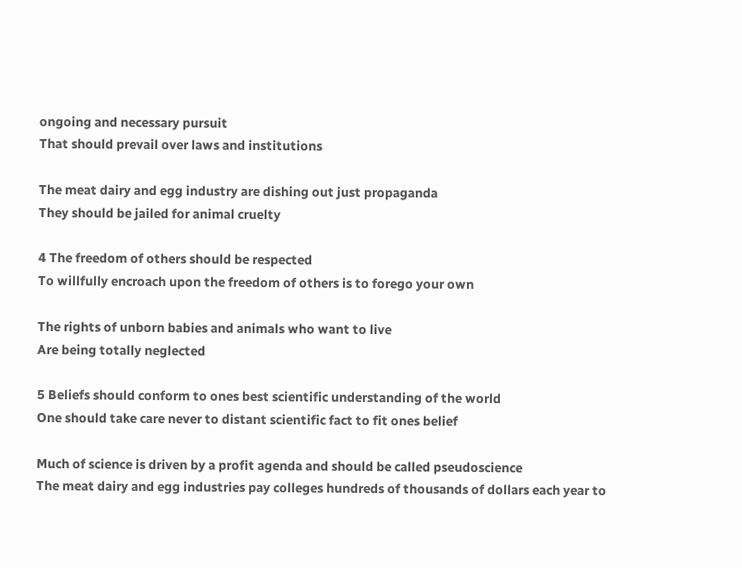ongoing and necessary pursuit
That should prevail over laws and institutions

The meat dairy and egg industry are dishing out just propaganda
They should be jailed for animal cruelty

4 The freedom of others should be respected
To willfully encroach upon the freedom of others is to forego your own

The rights of unborn babies and animals who want to live
Are being totally neglected

5 Beliefs should conform to ones best scientific understanding of the world
One should take care never to distant scientific fact to fit ones belief

Much of science is driven by a profit agenda and should be called pseudoscience
The meat dairy and egg industries pay colleges hundreds of thousands of dollars each year to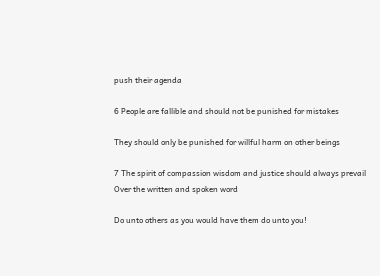push their agenda

6 People are fallible and should not be punished for mistakes

They should only be punished for willful harm on other beings

7 The spirit of compassion wisdom and justice should always prevail
Over the written and spoken word

Do unto others as you would have them do unto you!